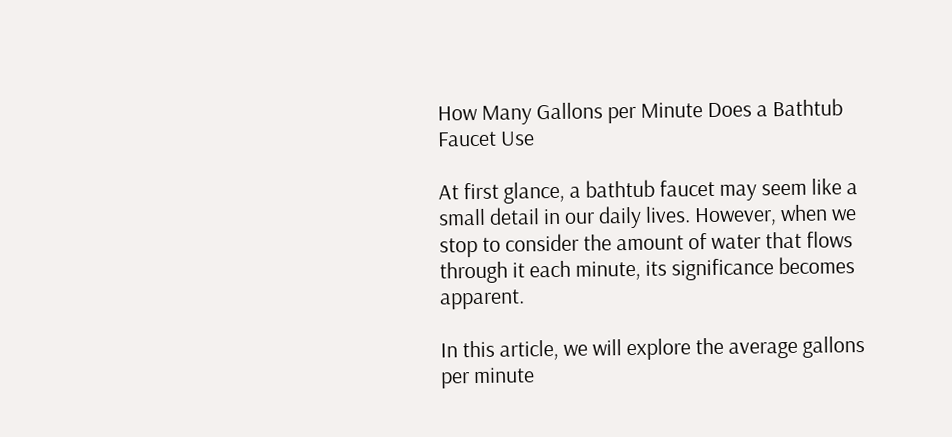How Many Gallons per Minute Does a Bathtub Faucet Use

At first glance, a bathtub faucet may seem like a small detail in our daily lives. However, when we stop to consider the amount of water that flows through it each minute, its significance becomes apparent.

In this article, we will explore the average gallons per minute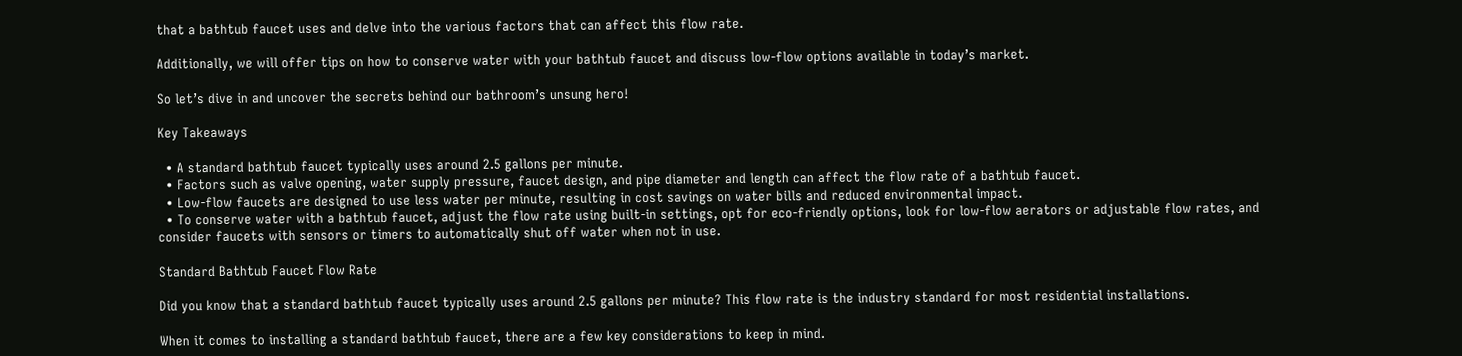that a bathtub faucet uses and delve into the various factors that can affect this flow rate.

Additionally, we will offer tips on how to conserve water with your bathtub faucet and discuss low-flow options available in today’s market.

So let’s dive in and uncover the secrets behind our bathroom’s unsung hero!

Key Takeaways

  • A standard bathtub faucet typically uses around 2.5 gallons per minute.
  • Factors such as valve opening, water supply pressure, faucet design, and pipe diameter and length can affect the flow rate of a bathtub faucet.
  • Low-flow faucets are designed to use less water per minute, resulting in cost savings on water bills and reduced environmental impact.
  • To conserve water with a bathtub faucet, adjust the flow rate using built-in settings, opt for eco-friendly options, look for low-flow aerators or adjustable flow rates, and consider faucets with sensors or timers to automatically shut off water when not in use.

Standard Bathtub Faucet Flow Rate

Did you know that a standard bathtub faucet typically uses around 2.5 gallons per minute? This flow rate is the industry standard for most residential installations.

When it comes to installing a standard bathtub faucet, there are a few key considerations to keep in mind.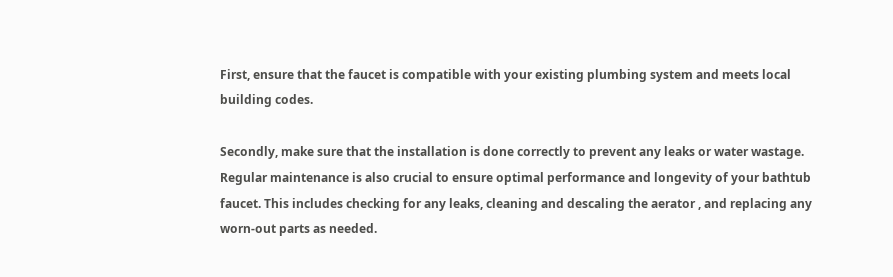First, ensure that the faucet is compatible with your existing plumbing system and meets local building codes.

Secondly, make sure that the installation is done correctly to prevent any leaks or water wastage. Regular maintenance is also crucial to ensure optimal performance and longevity of your bathtub faucet. This includes checking for any leaks, cleaning and descaling the aerator , and replacing any worn-out parts as needed.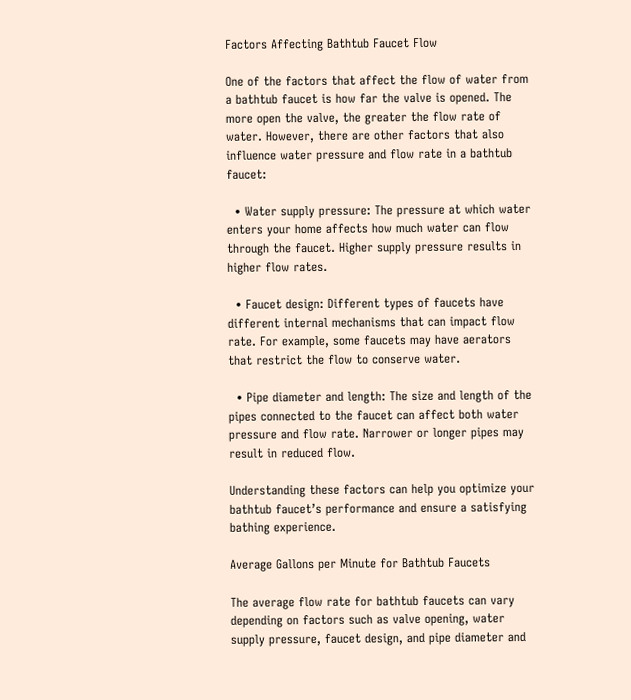Factors Affecting Bathtub Faucet Flow

One of the factors that affect the flow of water from a bathtub faucet is how far the valve is opened. The more open the valve, the greater the flow rate of water. However, there are other factors that also influence water pressure and flow rate in a bathtub faucet:

  • Water supply pressure: The pressure at which water enters your home affects how much water can flow through the faucet. Higher supply pressure results in higher flow rates.

  • Faucet design: Different types of faucets have different internal mechanisms that can impact flow rate. For example, some faucets may have aerators that restrict the flow to conserve water.

  • Pipe diameter and length: The size and length of the pipes connected to the faucet can affect both water pressure and flow rate. Narrower or longer pipes may result in reduced flow.

Understanding these factors can help you optimize your bathtub faucet’s performance and ensure a satisfying bathing experience.

Average Gallons per Minute for Bathtub Faucets

The average flow rate for bathtub faucets can vary depending on factors such as valve opening, water supply pressure, faucet design, and pipe diameter and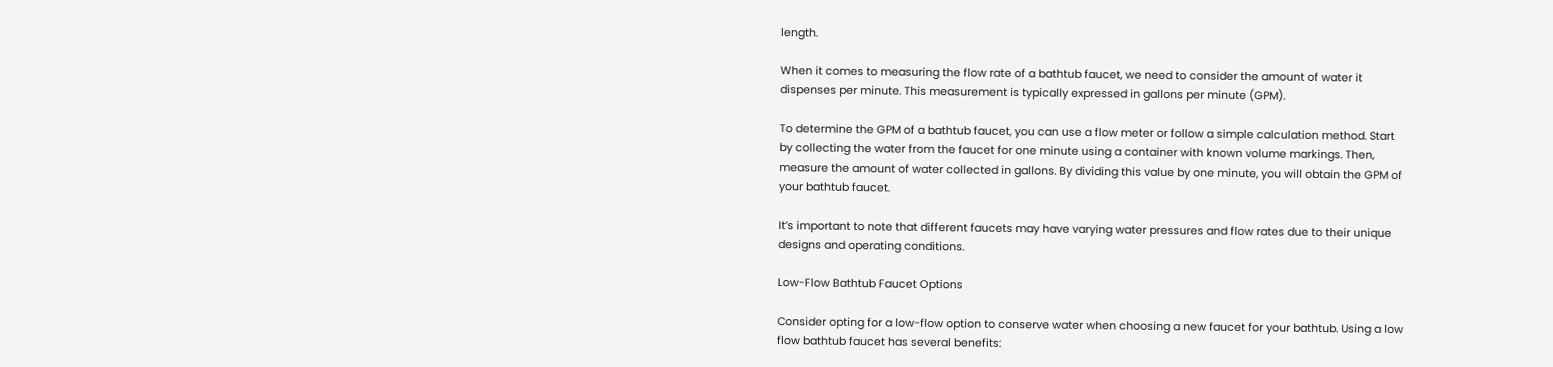length.

When it comes to measuring the flow rate of a bathtub faucet, we need to consider the amount of water it dispenses per minute. This measurement is typically expressed in gallons per minute (GPM).

To determine the GPM of a bathtub faucet, you can use a flow meter or follow a simple calculation method. Start by collecting the water from the faucet for one minute using a container with known volume markings. Then, measure the amount of water collected in gallons. By dividing this value by one minute, you will obtain the GPM of your bathtub faucet.

It’s important to note that different faucets may have varying water pressures and flow rates due to their unique designs and operating conditions.

Low-Flow Bathtub Faucet Options

Consider opting for a low-flow option to conserve water when choosing a new faucet for your bathtub. Using a low flow bathtub faucet has several benefits: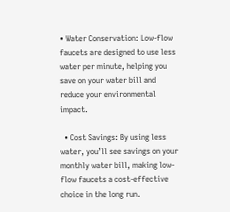• Water Conservation: Low-flow faucets are designed to use less water per minute, helping you save on your water bill and reduce your environmental impact.

  • Cost Savings: By using less water, you’ll see savings on your monthly water bill, making low-flow faucets a cost-effective choice in the long run.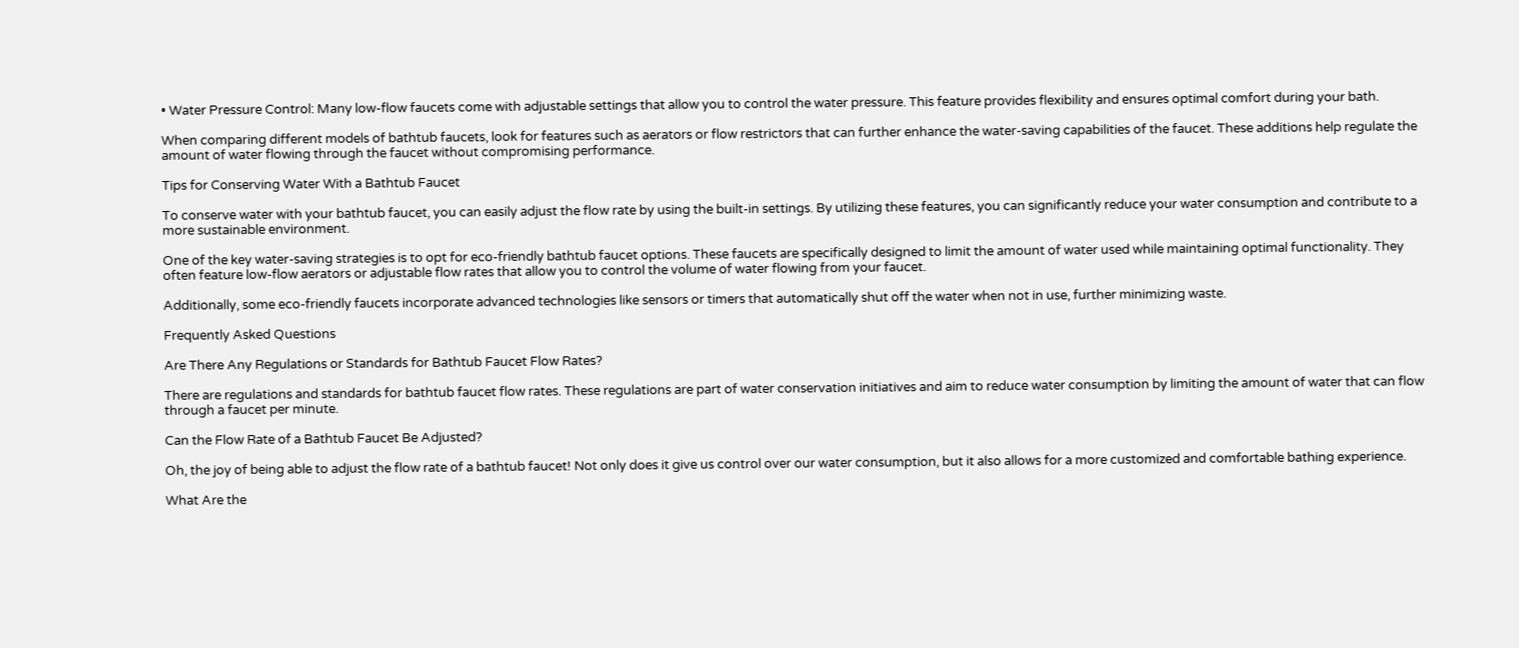• Water Pressure Control: Many low-flow faucets come with adjustable settings that allow you to control the water pressure. This feature provides flexibility and ensures optimal comfort during your bath.

When comparing different models of bathtub faucets, look for features such as aerators or flow restrictors that can further enhance the water-saving capabilities of the faucet. These additions help regulate the amount of water flowing through the faucet without compromising performance.

Tips for Conserving Water With a Bathtub Faucet

To conserve water with your bathtub faucet, you can easily adjust the flow rate by using the built-in settings. By utilizing these features, you can significantly reduce your water consumption and contribute to a more sustainable environment.

One of the key water-saving strategies is to opt for eco-friendly bathtub faucet options. These faucets are specifically designed to limit the amount of water used while maintaining optimal functionality. They often feature low-flow aerators or adjustable flow rates that allow you to control the volume of water flowing from your faucet.

Additionally, some eco-friendly faucets incorporate advanced technologies like sensors or timers that automatically shut off the water when not in use, further minimizing waste.

Frequently Asked Questions

Are There Any Regulations or Standards for Bathtub Faucet Flow Rates?

There are regulations and standards for bathtub faucet flow rates. These regulations are part of water conservation initiatives and aim to reduce water consumption by limiting the amount of water that can flow through a faucet per minute.

Can the Flow Rate of a Bathtub Faucet Be Adjusted?

Oh, the joy of being able to adjust the flow rate of a bathtub faucet! Not only does it give us control over our water consumption, but it also allows for a more customized and comfortable bathing experience.

What Are the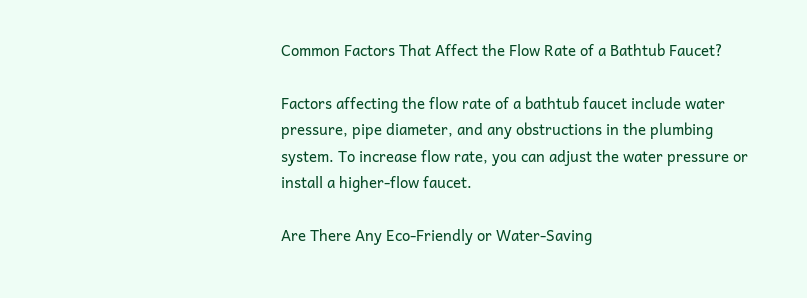Common Factors That Affect the Flow Rate of a Bathtub Faucet?

Factors affecting the flow rate of a bathtub faucet include water pressure, pipe diameter, and any obstructions in the plumbing system. To increase flow rate, you can adjust the water pressure or install a higher-flow faucet.

Are There Any Eco-Friendly or Water-Saving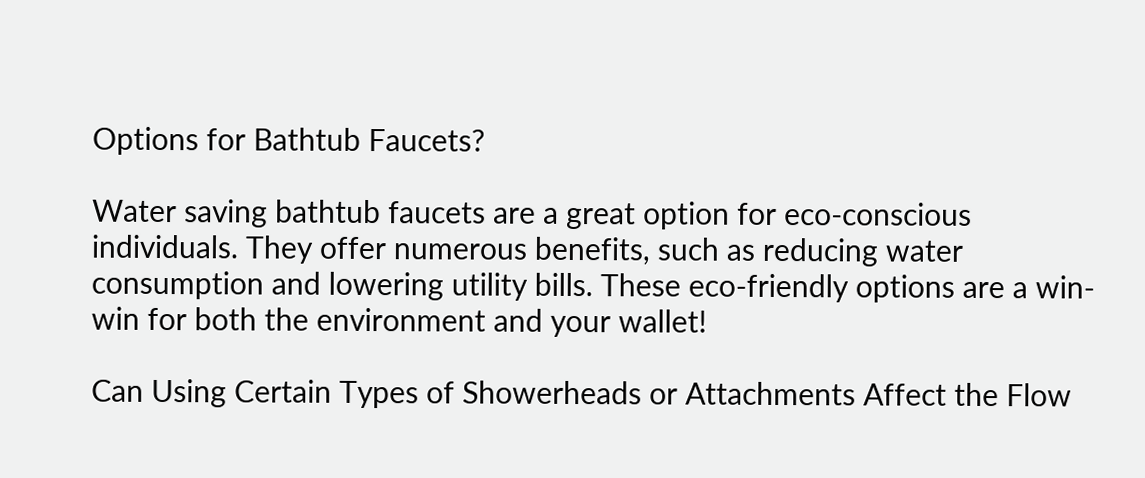Options for Bathtub Faucets?

Water saving bathtub faucets are a great option for eco-conscious individuals. They offer numerous benefits, such as reducing water consumption and lowering utility bills. These eco-friendly options are a win-win for both the environment and your wallet!

Can Using Certain Types of Showerheads or Attachments Affect the Flow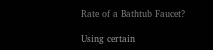Rate of a Bathtub Faucet?

Using certain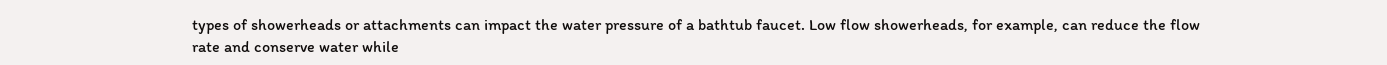types of showerheads or attachments can impact the water pressure of a bathtub faucet. Low flow showerheads, for example, can reduce the flow rate and conserve water while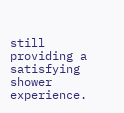still providing a satisfying shower experience.